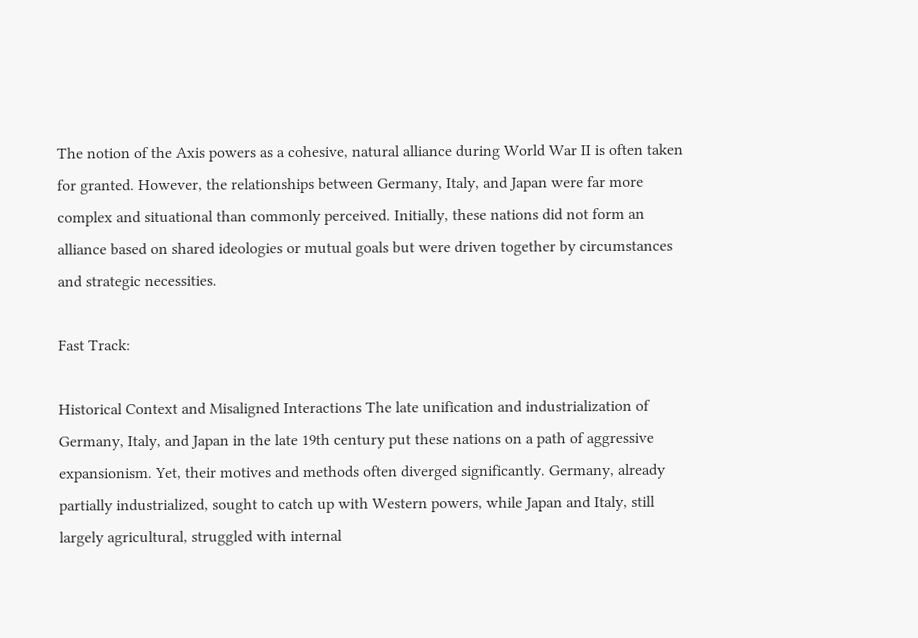The notion of the Axis powers as a cohesive, natural alliance during World War II is often taken for granted. However, the relationships between Germany, Italy, and Japan were far more complex and situational than commonly perceived. Initially, these nations did not form an alliance based on shared ideologies or mutual goals but were driven together by circumstances and strategic necessities.

Fast Track:

Historical Context and Misaligned Interactions The late unification and industrialization of Germany, Italy, and Japan in the late 19th century put these nations on a path of aggressive expansionism. Yet, their motives and methods often diverged significantly. Germany, already partially industrialized, sought to catch up with Western powers, while Japan and Italy, still largely agricultural, struggled with internal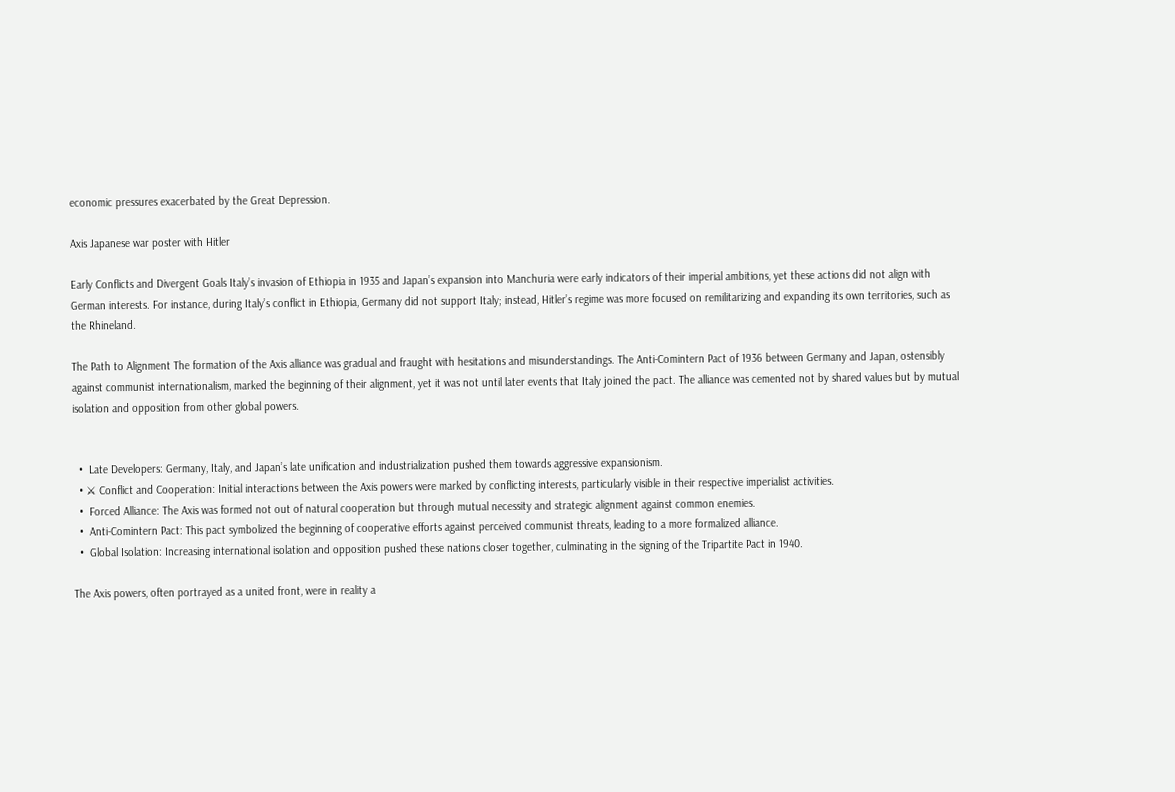economic pressures exacerbated by the Great Depression.

Axis Japanese war poster with Hitler

Early Conflicts and Divergent Goals Italy’s invasion of Ethiopia in 1935 and Japan’s expansion into Manchuria were early indicators of their imperial ambitions, yet these actions did not align with German interests. For instance, during Italy’s conflict in Ethiopia, Germany did not support Italy; instead, Hitler’s regime was more focused on remilitarizing and expanding its own territories, such as the Rhineland.

The Path to Alignment The formation of the Axis alliance was gradual and fraught with hesitations and misunderstandings. The Anti-Comintern Pact of 1936 between Germany and Japan, ostensibly against communist internationalism, marked the beginning of their alignment, yet it was not until later events that Italy joined the pact. The alliance was cemented not by shared values but by mutual isolation and opposition from other global powers.


  •  Late Developers: Germany, Italy, and Japan’s late unification and industrialization pushed them towards aggressive expansionism.
  • ⚔ Conflict and Cooperation: Initial interactions between the Axis powers were marked by conflicting interests, particularly visible in their respective imperialist activities.
  •  Forced Alliance: The Axis was formed not out of natural cooperation but through mutual necessity and strategic alignment against common enemies.
  •  Anti-Comintern Pact: This pact symbolized the beginning of cooperative efforts against perceived communist threats, leading to a more formalized alliance.
  •  Global Isolation: Increasing international isolation and opposition pushed these nations closer together, culminating in the signing of the Tripartite Pact in 1940.

The Axis powers, often portrayed as a united front, were in reality a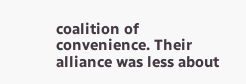coalition of convenience. Their alliance was less about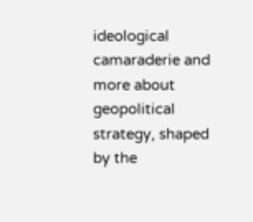ideological camaraderie and more about geopolitical strategy, shaped by the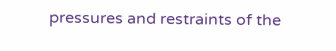pressures and restraints of the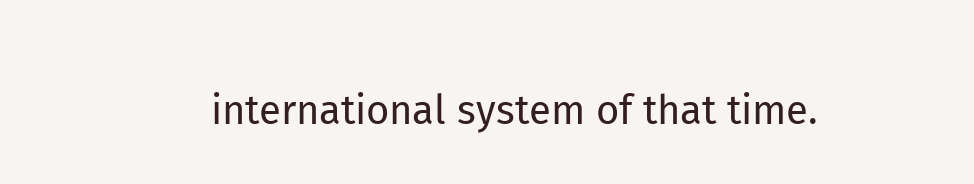international system of that time.